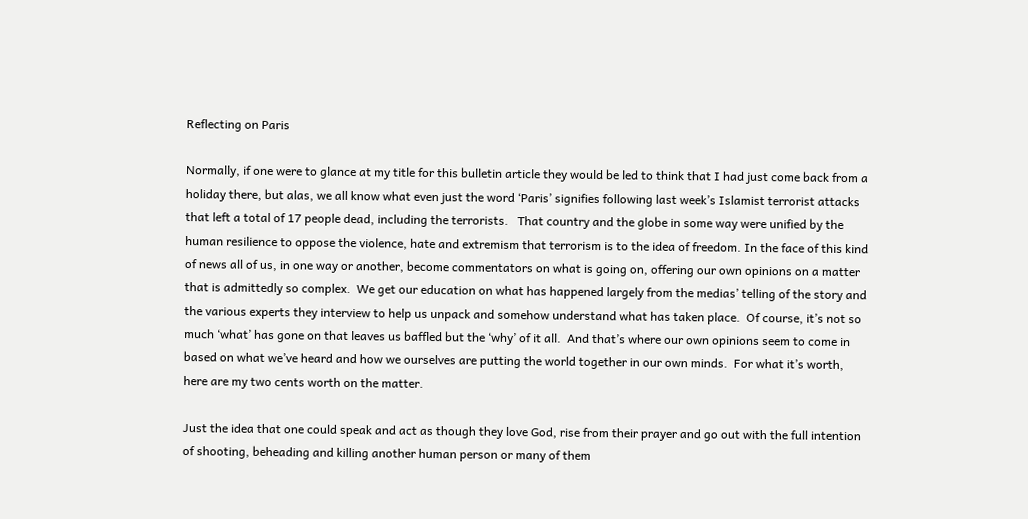Reflecting on Paris

Normally, if one were to glance at my title for this bulletin article they would be led to think that I had just come back from a holiday there, but alas, we all know what even just the word ‘Paris’ signifies following last week’s Islamist terrorist attacks that left a total of 17 people dead, including the terrorists.   That country and the globe in some way were unified by the human resilience to oppose the violence, hate and extremism that terrorism is to the idea of freedom. In the face of this kind of news all of us, in one way or another, become commentators on what is going on, offering our own opinions on a matter that is admittedly so complex.  We get our education on what has happened largely from the medias’ telling of the story and the various experts they interview to help us unpack and somehow understand what has taken place.  Of course, it’s not so much ‘what’ has gone on that leaves us baffled but the ‘why’ of it all.  And that’s where our own opinions seem to come in based on what we’ve heard and how we ourselves are putting the world together in our own minds.  For what it’s worth, here are my two cents worth on the matter.

Just the idea that one could speak and act as though they love God, rise from their prayer and go out with the full intention of shooting, beheading and killing another human person or many of them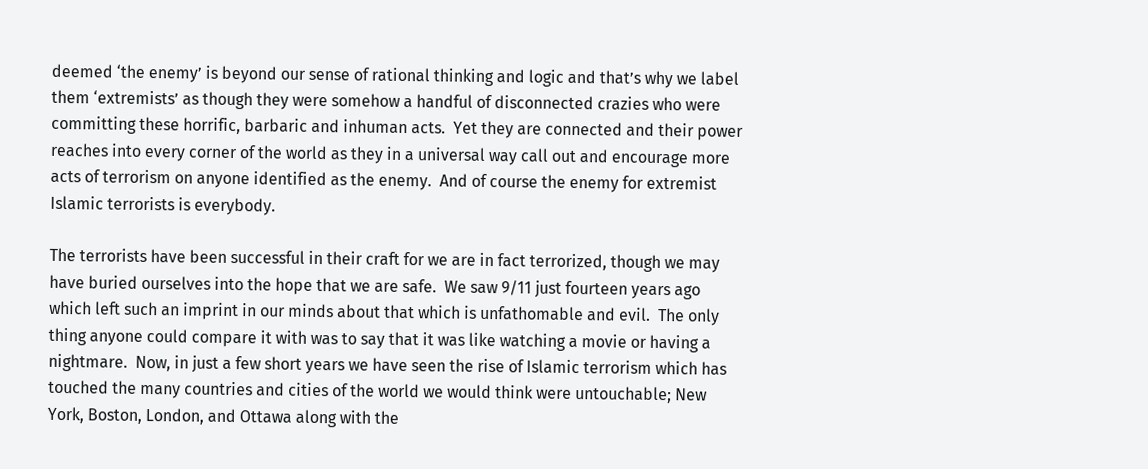deemed ‘the enemy’ is beyond our sense of rational thinking and logic and that’s why we label them ‘extremists’ as though they were somehow a handful of disconnected crazies who were committing these horrific, barbaric and inhuman acts.  Yet they are connected and their power reaches into every corner of the world as they in a universal way call out and encourage more acts of terrorism on anyone identified as the enemy.  And of course the enemy for extremist Islamic terrorists is everybody.

The terrorists have been successful in their craft for we are in fact terrorized, though we may have buried ourselves into the hope that we are safe.  We saw 9/11 just fourteen years ago which left such an imprint in our minds about that which is unfathomable and evil.  The only thing anyone could compare it with was to say that it was like watching a movie or having a nightmare.  Now, in just a few short years we have seen the rise of Islamic terrorism which has touched the many countries and cities of the world we would think were untouchable; New York, Boston, London, and Ottawa along with the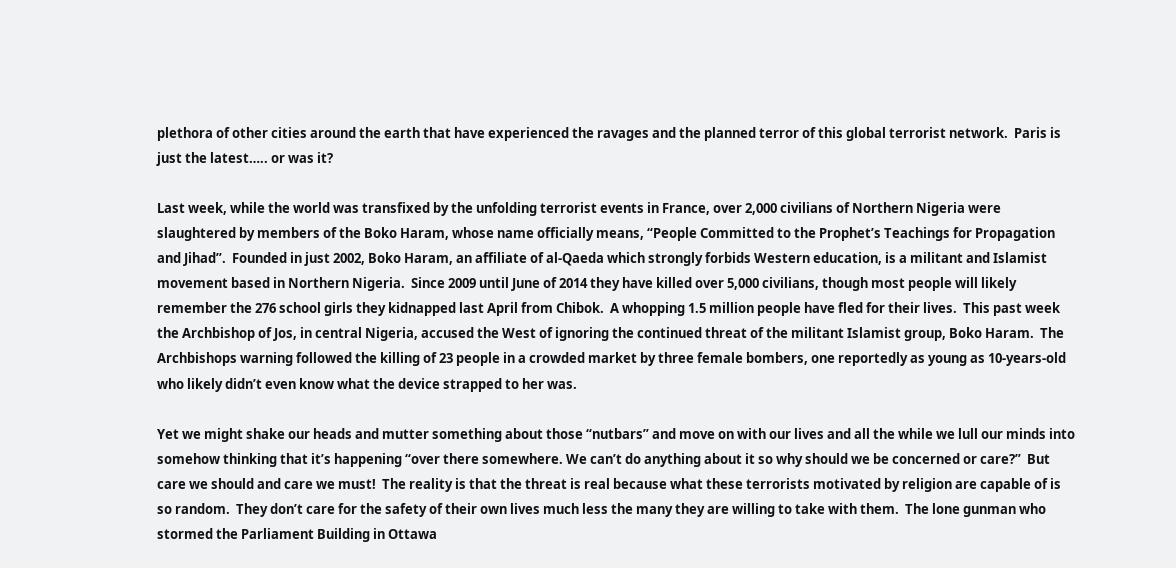plethora of other cities around the earth that have experienced the ravages and the planned terror of this global terrorist network.  Paris is just the latest….. or was it?

Last week, while the world was transfixed by the unfolding terrorist events in France, over 2,000 civilians of Northern Nigeria were slaughtered by members of the Boko Haram, whose name officially means, “People Committed to the Prophet’s Teachings for Propagation and Jihad”.  Founded in just 2002, Boko Haram, an affiliate of al-Qaeda which strongly forbids Western education, is a militant and Islamist movement based in Northern Nigeria.  Since 2009 until June of 2014 they have killed over 5,000 civilians, though most people will likely remember the 276 school girls they kidnapped last April from Chibok.  A whopping 1.5 million people have fled for their lives.  This past week the Archbishop of Jos, in central Nigeria, accused the West of ignoring the continued threat of the militant Islamist group, Boko Haram.  The Archbishops warning followed the killing of 23 people in a crowded market by three female bombers, one reportedly as young as 10-years-old who likely didn’t even know what the device strapped to her was.

Yet we might shake our heads and mutter something about those “nutbars” and move on with our lives and all the while we lull our minds into somehow thinking that it’s happening “over there somewhere. We can’t do anything about it so why should we be concerned or care?”  But care we should and care we must!  The reality is that the threat is real because what these terrorists motivated by religion are capable of is so random.  They don’t care for the safety of their own lives much less the many they are willing to take with them.  The lone gunman who stormed the Parliament Building in Ottawa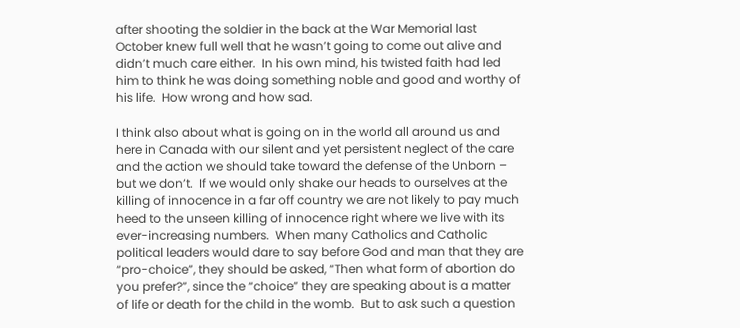after shooting the soldier in the back at the War Memorial last October knew full well that he wasn’t going to come out alive and didn’t much care either.  In his own mind, his twisted faith had led him to think he was doing something noble and good and worthy of his life.  How wrong and how sad.

I think also about what is going on in the world all around us and here in Canada with our silent and yet persistent neglect of the care and the action we should take toward the defense of the Unborn – but we don’t.  If we would only shake our heads to ourselves at the killing of innocence in a far off country we are not likely to pay much heed to the unseen killing of innocence right where we live with its ever-increasing numbers.  When many Catholics and Catholic political leaders would dare to say before God and man that they are “pro-choice”, they should be asked, “Then what form of abortion do you prefer?”, since the “choice” they are speaking about is a matter of life or death for the child in the womb.  But to ask such a question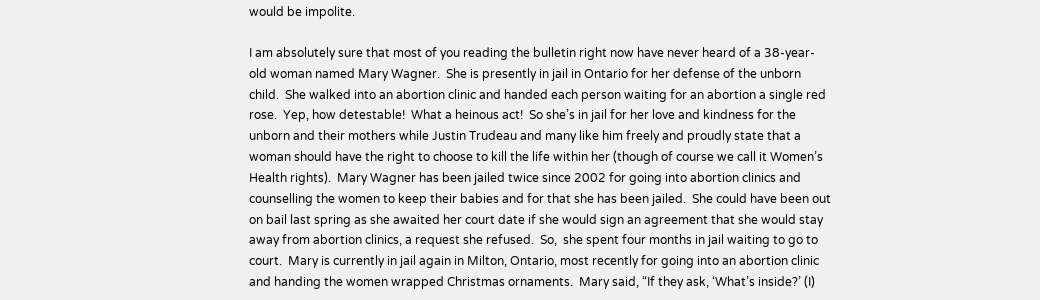would be impolite.

I am absolutely sure that most of you reading the bulletin right now have never heard of a 38-year-old woman named Mary Wagner.  She is presently in jail in Ontario for her defense of the unborn child.  She walked into an abortion clinic and handed each person waiting for an abortion a single red rose.  Yep, how detestable!  What a heinous act!  So she’s in jail for her love and kindness for the unborn and their mothers while Justin Trudeau and many like him freely and proudly state that a woman should have the right to choose to kill the life within her (though of course we call it Women’s Health rights).  Mary Wagner has been jailed twice since 2002 for going into abortion clinics and counselling the women to keep their babies and for that she has been jailed.  She could have been out on bail last spring as she awaited her court date if she would sign an agreement that she would stay away from abortion clinics, a request she refused.  So,  she spent four months in jail waiting to go to court.  Mary is currently in jail again in Milton, Ontario, most recently for going into an abortion clinic and handing the women wrapped Christmas ornaments.  Mary said, “If they ask, ‘What’s inside?’ (I)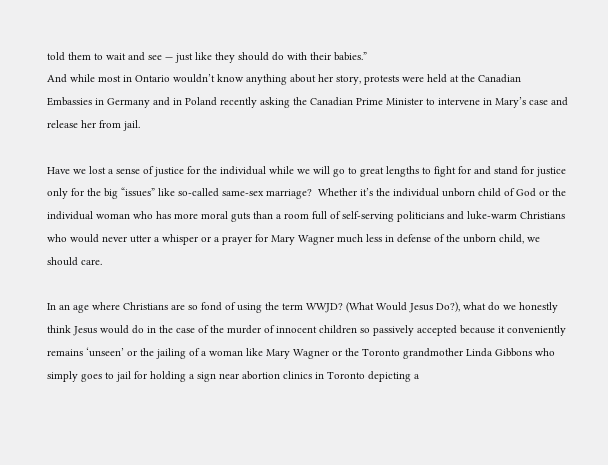told them to wait and see — just like they should do with their babies.”
And while most in Ontario wouldn’t know anything about her story, protests were held at the Canadian Embassies in Germany and in Poland recently asking the Canadian Prime Minister to intervene in Mary’s case and release her from jail.

Have we lost a sense of justice for the individual while we will go to great lengths to fight for and stand for justice only for the big “issues” like so-called same-sex marriage?  Whether it’s the individual unborn child of God or the individual woman who has more moral guts than a room full of self-serving politicians and luke-warm Christians who would never utter a whisper or a prayer for Mary Wagner much less in defense of the unborn child, we should care.

In an age where Christians are so fond of using the term WWJD? (What Would Jesus Do?), what do we honestly think Jesus would do in the case of the murder of innocent children so passively accepted because it conveniently remains ‘unseen’ or the jailing of a woman like Mary Wagner or the Toronto grandmother Linda Gibbons who simply goes to jail for holding a sign near abortion clinics in Toronto depicting a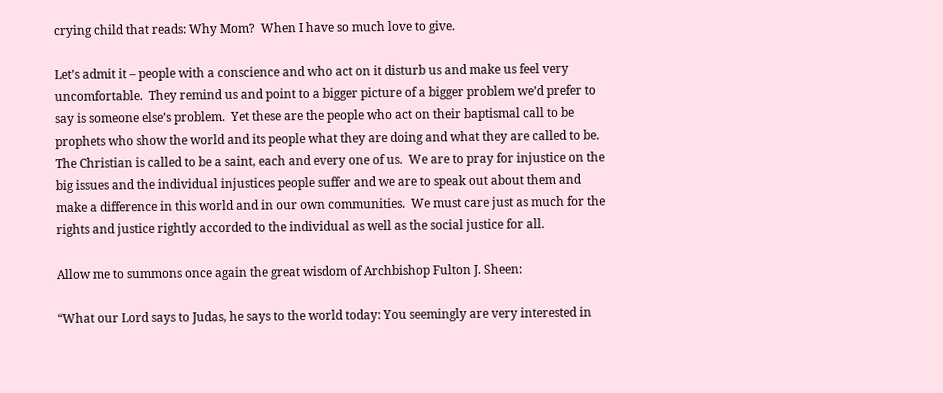crying child that reads: Why Mom?  When I have so much love to give.

Let’s admit it – people with a conscience and who act on it disturb us and make us feel very uncomfortable.  They remind us and point to a bigger picture of a bigger problem we’d prefer to say is someone else’s problem.  Yet these are the people who act on their baptismal call to be prophets who show the world and its people what they are doing and what they are called to be.  The Christian is called to be a saint, each and every one of us.  We are to pray for injustice on the big issues and the individual injustices people suffer and we are to speak out about them and make a difference in this world and in our own communities.  We must care just as much for the rights and justice rightly accorded to the individual as well as the social justice for all.

Allow me to summons once again the great wisdom of Archbishop Fulton J. Sheen:

“What our Lord says to Judas, he says to the world today: You seemingly are very interested in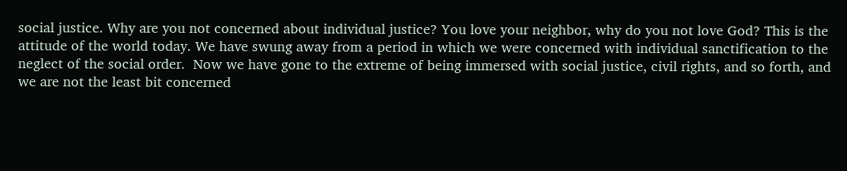social justice. Why are you not concerned about individual justice? You love your neighbor, why do you not love God? This is the attitude of the world today. We have swung away from a period in which we were concerned with individual sanctification to the neglect of the social order.  Now we have gone to the extreme of being immersed with social justice, civil rights, and so forth, and we are not the least bit concerned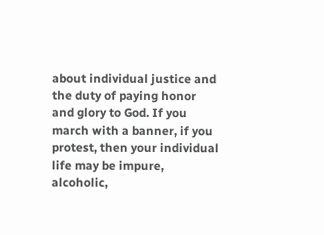about individual justice and the duty of paying honor and glory to God. If you march with a banner, if you protest, then your individual life may be impure, alcoholic,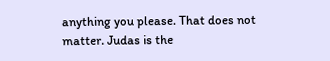anything you please. That does not matter. Judas is the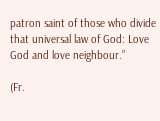patron saint of those who divide that universal law of God: Love God and love neighbour.”

(Fr.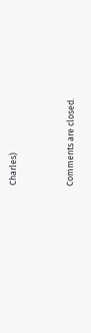Charles)


Comments are closed.